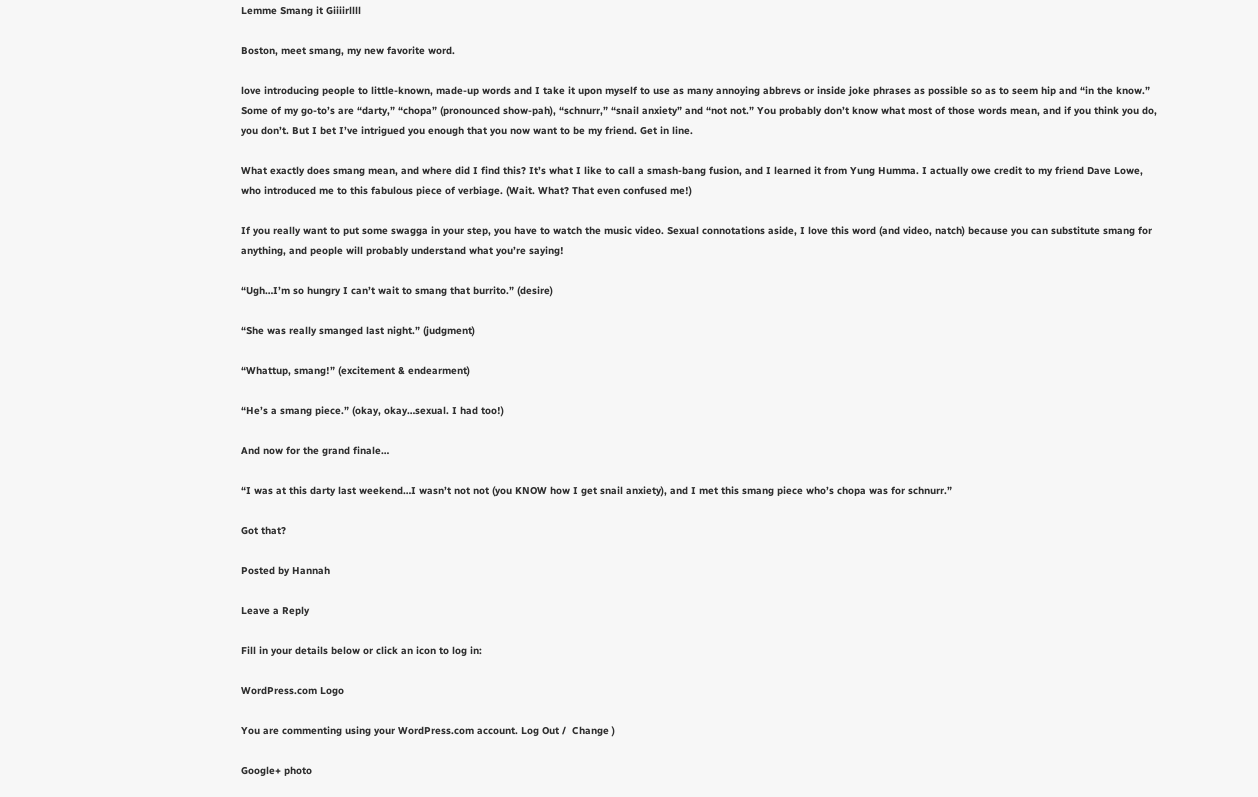Lemme Smang it Giiiirllll

Boston, meet smang, my new favorite word.

love introducing people to little-known, made-up words and I take it upon myself to use as many annoying abbrevs or inside joke phrases as possible so as to seem hip and “in the know.” Some of my go-to’s are “darty,” “chopa” (pronounced show-pah), “schnurr,” “snail anxiety” and “not not.” You probably don’t know what most of those words mean, and if you think you do, you don’t. But I bet I’ve intrigued you enough that you now want to be my friend. Get in line.

What exactly does smang mean, and where did I find this? It’s what I like to call a smash-bang fusion, and I learned it from Yung Humma. I actually owe credit to my friend Dave Lowe, who introduced me to this fabulous piece of verbiage. (Wait. What? That even confused me!)

If you really want to put some swagga in your step, you have to watch the music video. Sexual connotations aside, I love this word (and video, natch) because you can substitute smang for anything, and people will probably understand what you’re saying!

“Ugh…I’m so hungry I can’t wait to smang that burrito.” (desire)

“She was really smanged last night.” (judgment)

“Whattup, smang!” (excitement & endearment)

“He’s a smang piece.” (okay, okay…sexual. I had too!)

And now for the grand finale…

“I was at this darty last weekend…I wasn’t not not (you KNOW how I get snail anxiety), and I met this smang piece who’s chopa was for schnurr.”

Got that?

Posted by Hannah

Leave a Reply

Fill in your details below or click an icon to log in:

WordPress.com Logo

You are commenting using your WordPress.com account. Log Out /  Change )

Google+ photo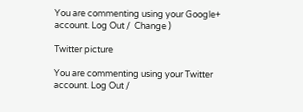You are commenting using your Google+ account. Log Out /  Change )

Twitter picture

You are commenting using your Twitter account. Log Out /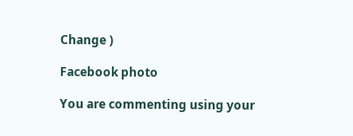Change )

Facebook photo

You are commenting using your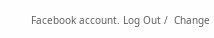Facebook account. Log Out /  Change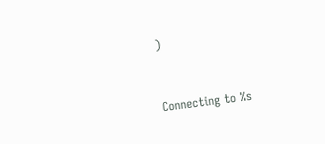)


Connecting to %s